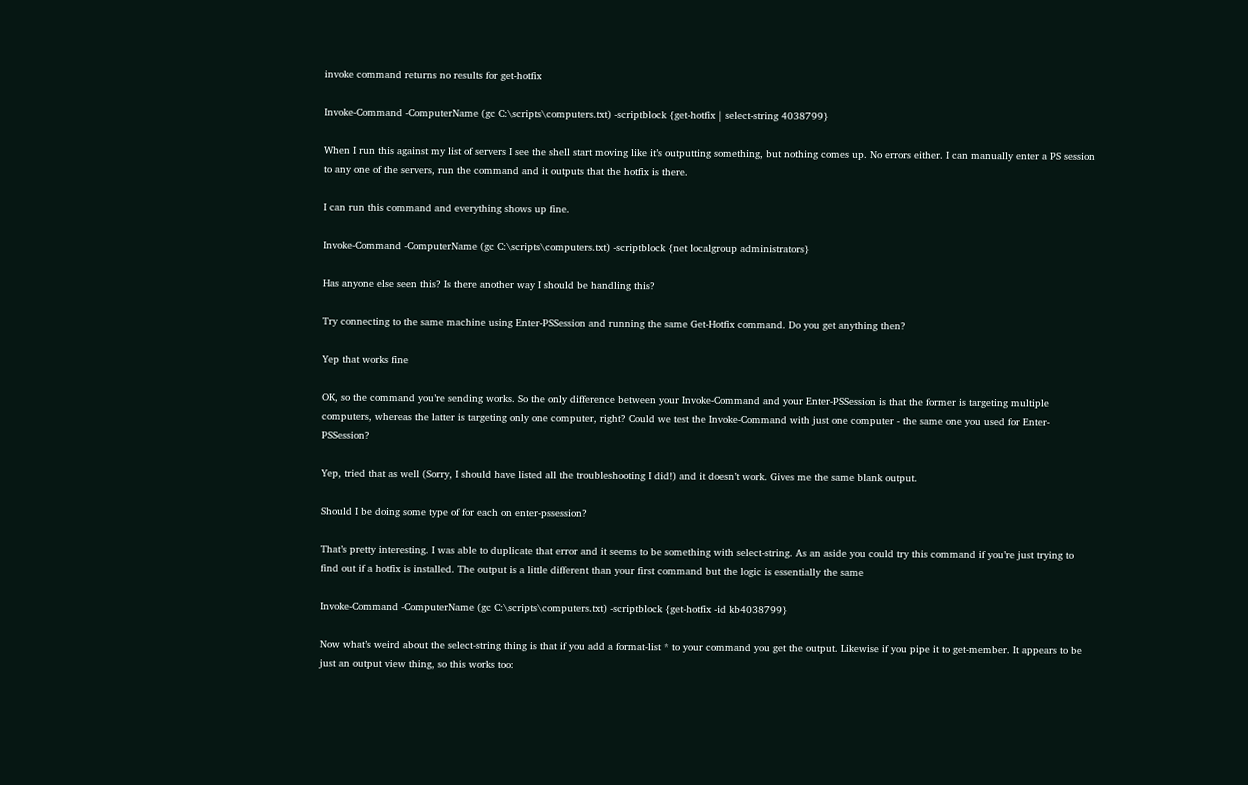invoke command returns no results for get-hotfix

Invoke-Command -ComputerName (gc C:\scripts\computers.txt) -scriptblock {get-hotfix | select-string 4038799}

When I run this against my list of servers I see the shell start moving like it’s outputting something, but nothing comes up. No errors either. I can manually enter a PS session to any one of the servers, run the command and it outputs that the hotfix is there.

I can run this command and everything shows up fine.

Invoke-Command -ComputerName (gc C:\scripts\computers.txt) -scriptblock {net localgroup administrators}

Has anyone else seen this? Is there another way I should be handling this?

Try connecting to the same machine using Enter-PSSession and running the same Get-Hotfix command. Do you get anything then?

Yep that works fine

OK, so the command you’re sending works. So the only difference between your Invoke-Command and your Enter-PSSession is that the former is targeting multiple computers, whereas the latter is targeting only one computer, right? Could we test the Invoke-Command with just one computer - the same one you used for Enter-PSSession?

Yep, tried that as well (Sorry, I should have listed all the troubleshooting I did!) and it doesn’t work. Gives me the same blank output.

Should I be doing some type of for each on enter-pssession?

That’s pretty interesting. I was able to duplicate that error and it seems to be something with select-string. As an aside you could try this command if you’re just trying to find out if a hotfix is installed. The output is a little different than your first command but the logic is essentially the same

Invoke-Command -ComputerName (gc C:\scripts\computers.txt) -scriptblock {get-hotfix -id kb4038799}

Now what’s weird about the select-string thing is that if you add a format-list * to your command you get the output. Likewise if you pipe it to get-member. It appears to be just an output view thing, so this works too: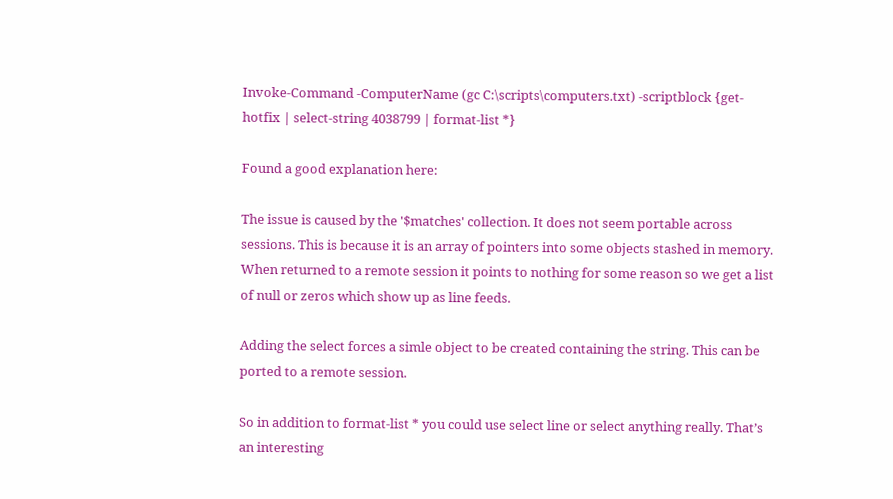Invoke-Command -ComputerName (gc C:\scripts\computers.txt) -scriptblock {get-hotfix | select-string 4038799 | format-list *}

Found a good explanation here:

The issue is caused by the '$matches' collection. It does not seem portable across sessions. This is because it is an array of pointers into some objects stashed in memory. When returned to a remote session it points to nothing for some reason so we get a list of null or zeros which show up as line feeds.

Adding the select forces a simle object to be created containing the string. This can be ported to a remote session.

So in addition to format-list * you could use select line or select anything really. That’s an interesting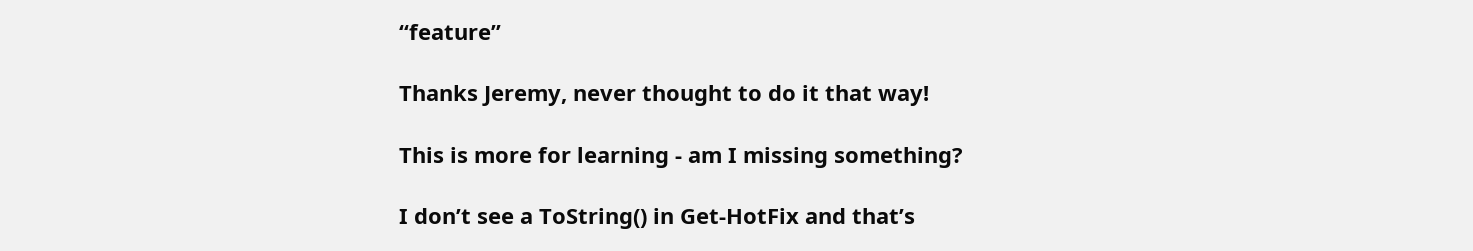“feature”

Thanks Jeremy, never thought to do it that way!

This is more for learning - am I missing something?

I don’t see a ToString() in Get-HotFix and that’s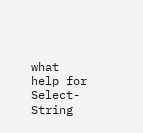what help for Select-String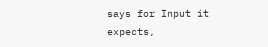says for Input it expects,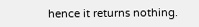hence it returns nothing.